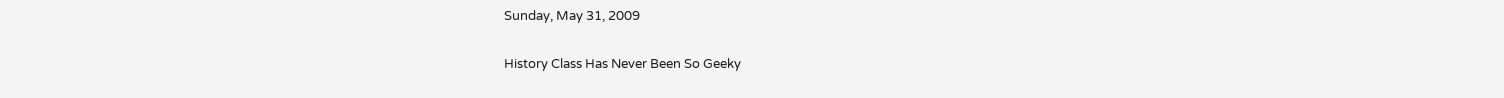Sunday, May 31, 2009

History Class Has Never Been So Geeky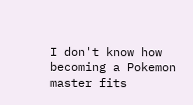I don't know how becoming a Pokemon master fits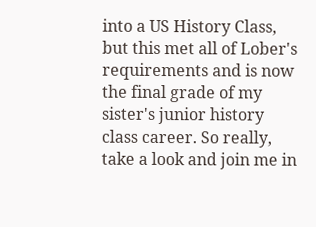into a US History Class, but this met all of Lober's requirements and is now the final grade of my sister's junior history class career. So really, take a look and join me in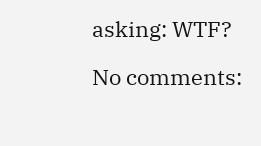asking: WTF?

No comments: